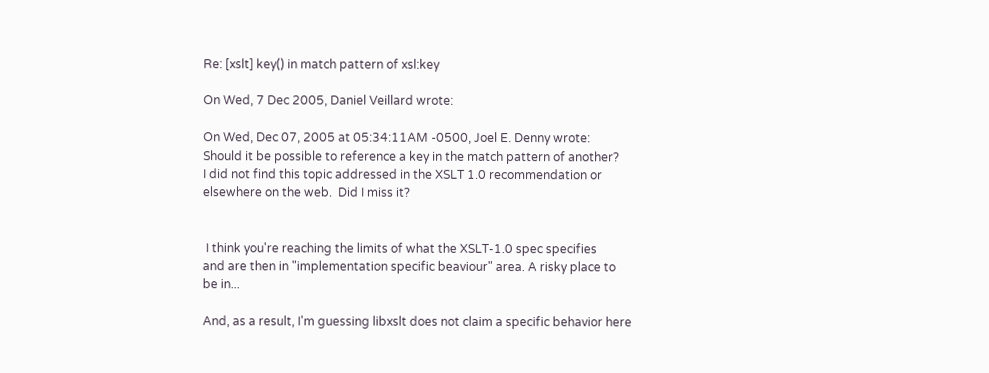Re: [xslt] key() in match pattern of xsl:key

On Wed, 7 Dec 2005, Daniel Veillard wrote:

On Wed, Dec 07, 2005 at 05:34:11AM -0500, Joel E. Denny wrote:
Should it be possible to reference a key in the match pattern of another?
I did not find this topic addressed in the XSLT 1.0 recommendation or
elsewhere on the web.  Did I miss it?


 I think you're reaching the limits of what the XSLT-1.0 spec specifies
and are then in "implementation specific beaviour" area. A risky place to
be in...

And, as a result, I'm guessing libxslt does not claim a specific behavior here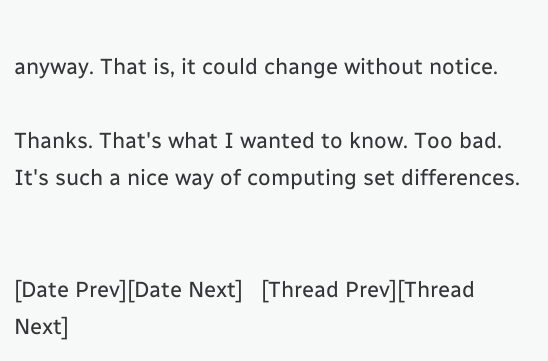anyway. That is, it could change without notice.

Thanks. That's what I wanted to know. Too bad. It's such a nice way of computing set differences.


[Date Prev][Date Next]   [Thread Prev][Thread Next]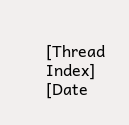[Thread Index] [Date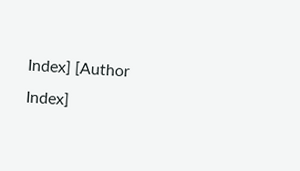Index] [Author Index]